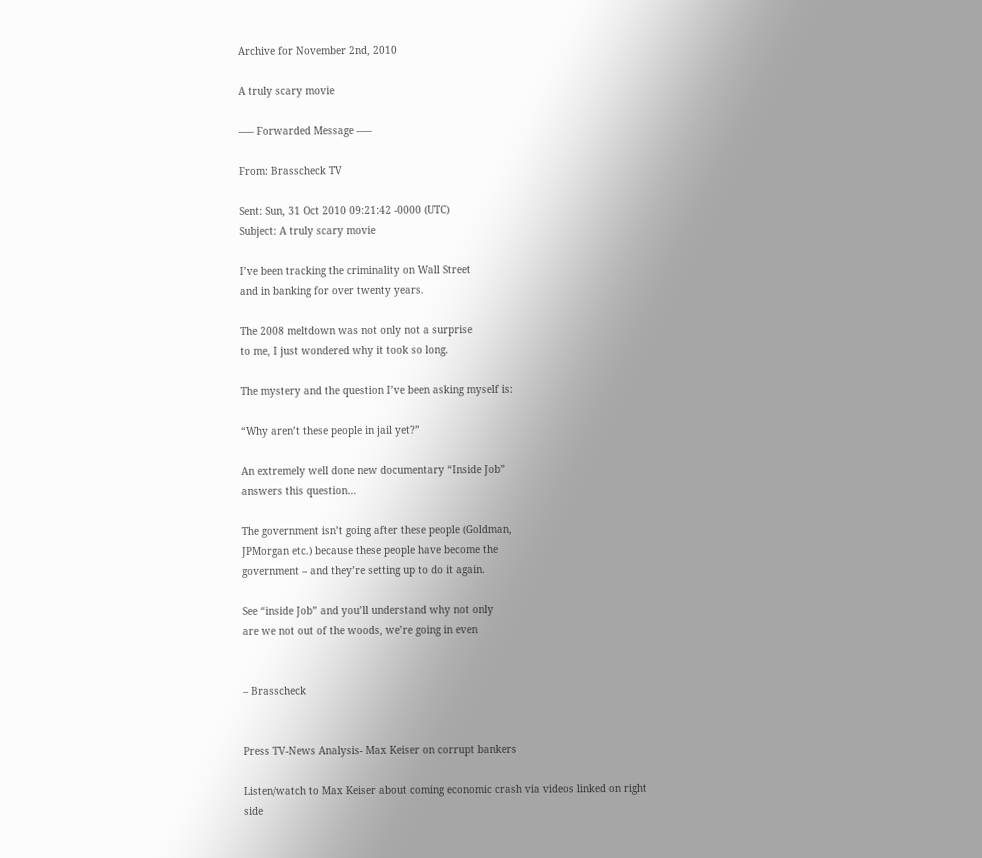Archive for November 2nd, 2010

A truly scary movie

—– Forwarded Message —–

From: Brasscheck TV

Sent: Sun, 31 Oct 2010 09:21:42 -0000 (UTC)
Subject: A truly scary movie

I’ve been tracking the criminality on Wall Street
and in banking for over twenty years.

The 2008 meltdown was not only not a surprise
to me, I just wondered why it took so long.

The mystery and the question I’ve been asking myself is:

“Why aren’t these people in jail yet?”

An extremely well done new documentary “Inside Job”
answers this question…

The government isn’t going after these people (Goldman,
JPMorgan etc.) because these people have become the
government – and they’re setting up to do it again.

See “inside Job” and you’ll understand why not only
are we not out of the woods, we’re going in even


– Brasscheck


Press TV-News Analysis- Max Keiser on corrupt bankers

Listen/watch to Max Keiser about coming economic crash via videos linked on right side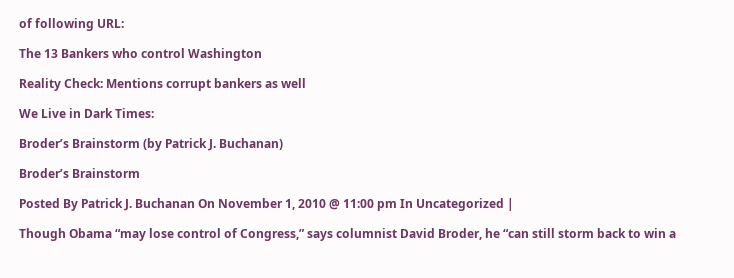of following URL:

The 13 Bankers who control Washington

Reality Check: Mentions corrupt bankers as well

We Live in Dark Times:

Broder’s Brainstorm (by Patrick J. Buchanan)

Broder’s Brainstorm

Posted By Patrick J. Buchanan On November 1, 2010 @ 11:00 pm In Uncategorized |

Though Obama “may lose control of Congress,” says columnist David Broder, he “can still storm back to win a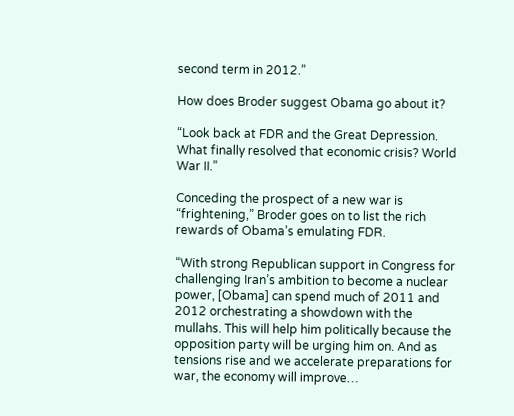second term in 2012.”

How does Broder suggest Obama go about it?

“Look back at FDR and the Great Depression. What finally resolved that economic crisis? World War II.”

Conceding the prospect of a new war is “frightening,” Broder goes on to list the rich rewards of Obama’s emulating FDR.

“With strong Republican support in Congress for challenging Iran’s ambition to become a nuclear power, [Obama] can spend much of 2011 and 2012 orchestrating a showdown with the mullahs. This will help him politically because the opposition party will be urging him on. And as tensions rise and we accelerate preparations for war, the economy will improve…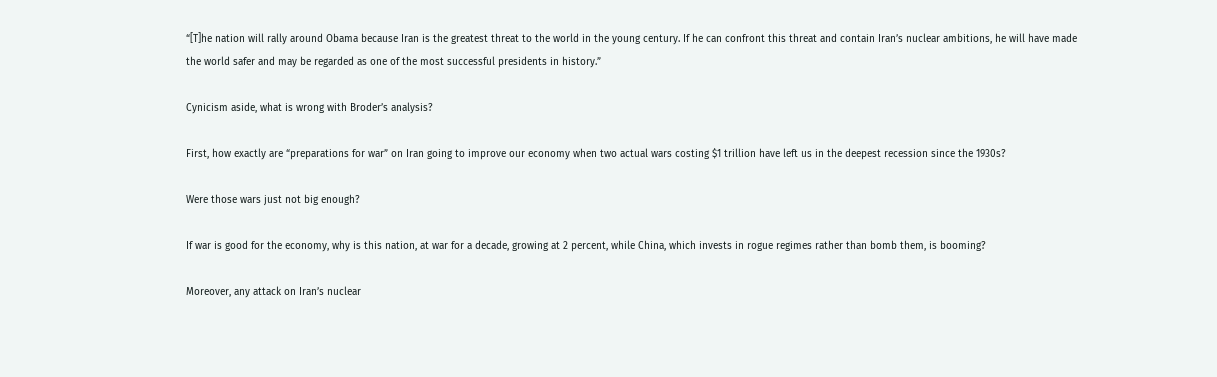“[T]he nation will rally around Obama because Iran is the greatest threat to the world in the young century. If he can confront this threat and contain Iran’s nuclear ambitions, he will have made the world safer and may be regarded as one of the most successful presidents in history.”

Cynicism aside, what is wrong with Broder’s analysis?

First, how exactly are “preparations for war” on Iran going to improve our economy when two actual wars costing $1 trillion have left us in the deepest recession since the 1930s?

Were those wars just not big enough?

If war is good for the economy, why is this nation, at war for a decade, growing at 2 percent, while China, which invests in rogue regimes rather than bomb them, is booming?

Moreover, any attack on Iran’s nuclear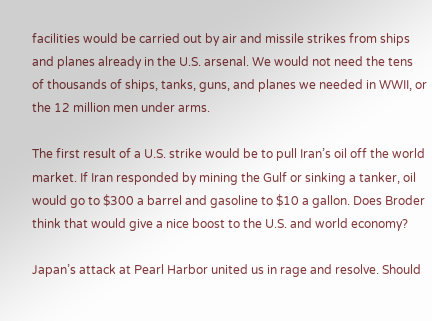facilities would be carried out by air and missile strikes from ships and planes already in the U.S. arsenal. We would not need the tens of thousands of ships, tanks, guns, and planes we needed in WWII, or the 12 million men under arms.

The first result of a U.S. strike would be to pull Iran’s oil off the world market. If Iran responded by mining the Gulf or sinking a tanker, oil would go to $300 a barrel and gasoline to $10 a gallon. Does Broder think that would give a nice boost to the U.S. and world economy?

Japan’s attack at Pearl Harbor united us in rage and resolve. Should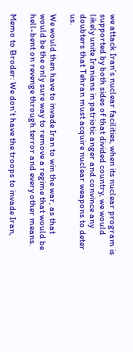we attack Iran’s nuclear facilities, when its nuclear program is supported by both sides of that divided country, we would likely unite Iranians in patriotic anger and convince any doubters that Tehran must acquire nuclear weapons to deter us.

We would then have to invade Iran to win the war, as that would be the only sure way to remove a regime that would be hell-bent on revenge through terror and every other means.

Memo to Broder: We don’t have the troops to invade Iran,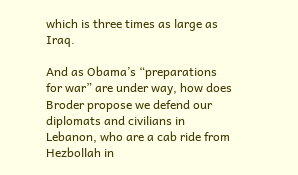which is three times as large as Iraq.

And as Obama’s “preparations for war” are under way, how does Broder propose we defend our diplomats and civilians in Lebanon, who are a cab ride from Hezbollah in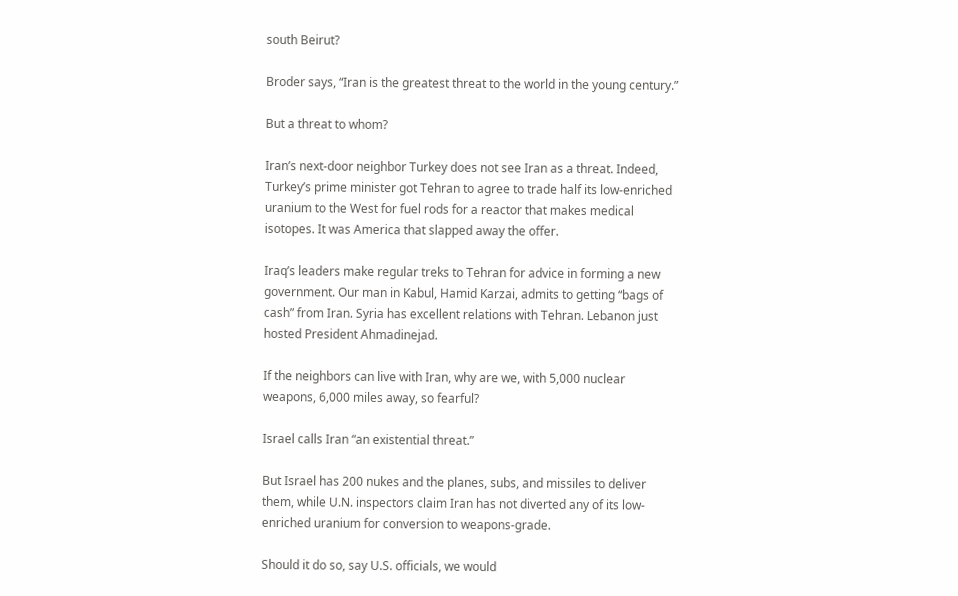south Beirut?

Broder says, “Iran is the greatest threat to the world in the young century.”

But a threat to whom?

Iran’s next-door neighbor Turkey does not see Iran as a threat. Indeed, Turkey’s prime minister got Tehran to agree to trade half its low-enriched uranium to the West for fuel rods for a reactor that makes medical isotopes. It was America that slapped away the offer.

Iraq’s leaders make regular treks to Tehran for advice in forming a new government. Our man in Kabul, Hamid Karzai, admits to getting “bags of cash” from Iran. Syria has excellent relations with Tehran. Lebanon just hosted President Ahmadinejad.

If the neighbors can live with Iran, why are we, with 5,000 nuclear weapons, 6,000 miles away, so fearful?

Israel calls Iran “an existential threat.”

But Israel has 200 nukes and the planes, subs, and missiles to deliver them, while U.N. inspectors claim Iran has not diverted any of its low-enriched uranium for conversion to weapons-grade.

Should it do so, say U.S. officials, we would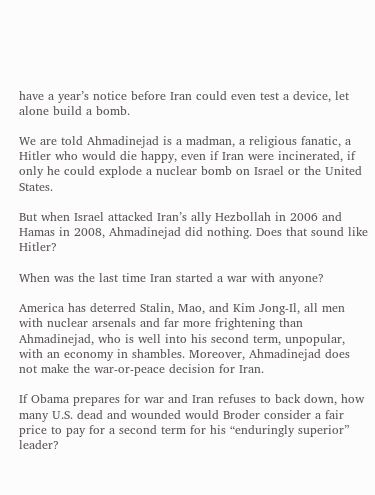have a year’s notice before Iran could even test a device, let alone build a bomb.

We are told Ahmadinejad is a madman, a religious fanatic, a Hitler who would die happy, even if Iran were incinerated, if only he could explode a nuclear bomb on Israel or the United States.

But when Israel attacked Iran’s ally Hezbollah in 2006 and Hamas in 2008, Ahmadinejad did nothing. Does that sound like Hitler?

When was the last time Iran started a war with anyone?

America has deterred Stalin, Mao, and Kim Jong-Il, all men with nuclear arsenals and far more frightening than Ahmadinejad, who is well into his second term, unpopular, with an economy in shambles. Moreover, Ahmadinejad does not make the war-or-peace decision for Iran.

If Obama prepares for war and Iran refuses to back down, how many U.S. dead and wounded would Broder consider a fair price to pay for a second term for his “enduringly superior” leader?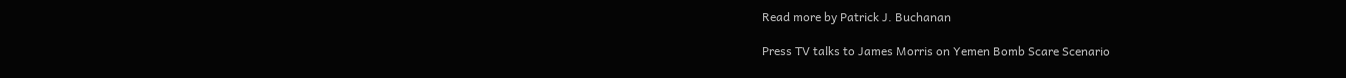Read more by Patrick J. Buchanan

Press TV talks to James Morris on Yemen Bomb Scare Scenario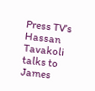Press TV’s Hassan Tavakoli talks to James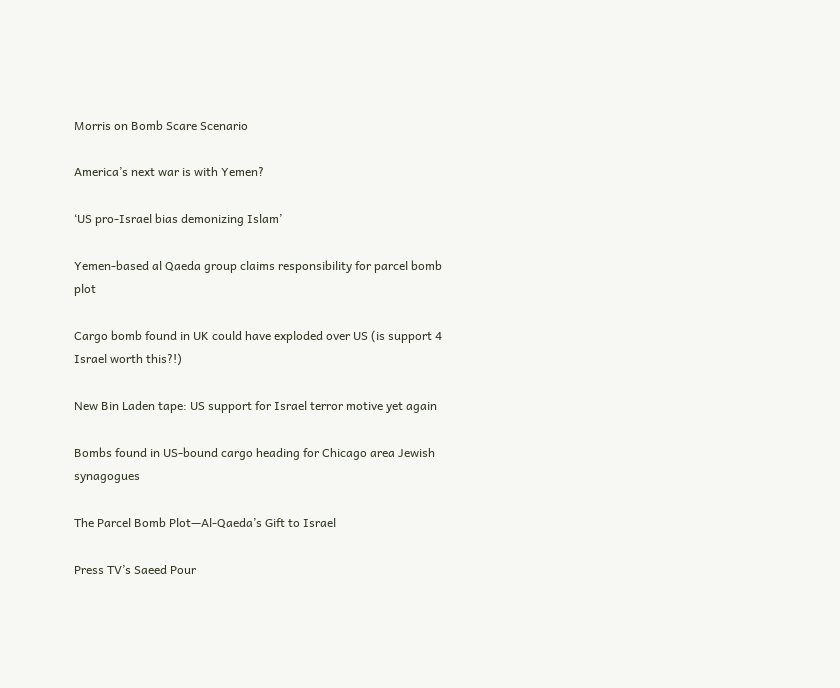Morris on Bomb Scare Scenario

America’s next war is with Yemen?

‘US pro-Israel bias demonizing Islam’

Yemen-based al Qaeda group claims responsibility for parcel bomb plot

Cargo bomb found in UK could have exploded over US (is support 4 Israel worth this?!)

New Bin Laden tape: US support for Israel terror motive yet again

Bombs found in US-bound cargo heading for Chicago area Jewish synagogues

The Parcel Bomb Plot—Al-Qaeda’s Gift to Israel

Press TV’s Saeed Pour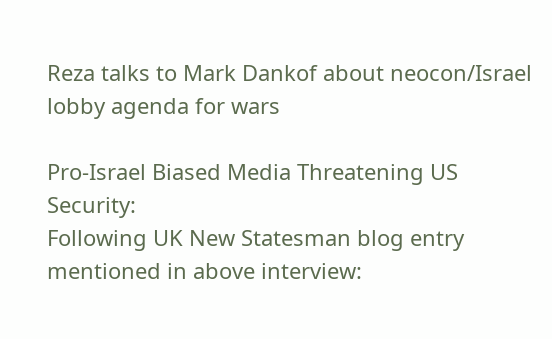Reza talks to Mark Dankof about neocon/Israel lobby agenda for wars

Pro-Israel Biased Media Threatening US Security:
Following UK New Statesman blog entry mentioned in above interview: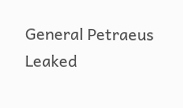General Petraeus Leaked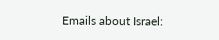Emails about Israel: